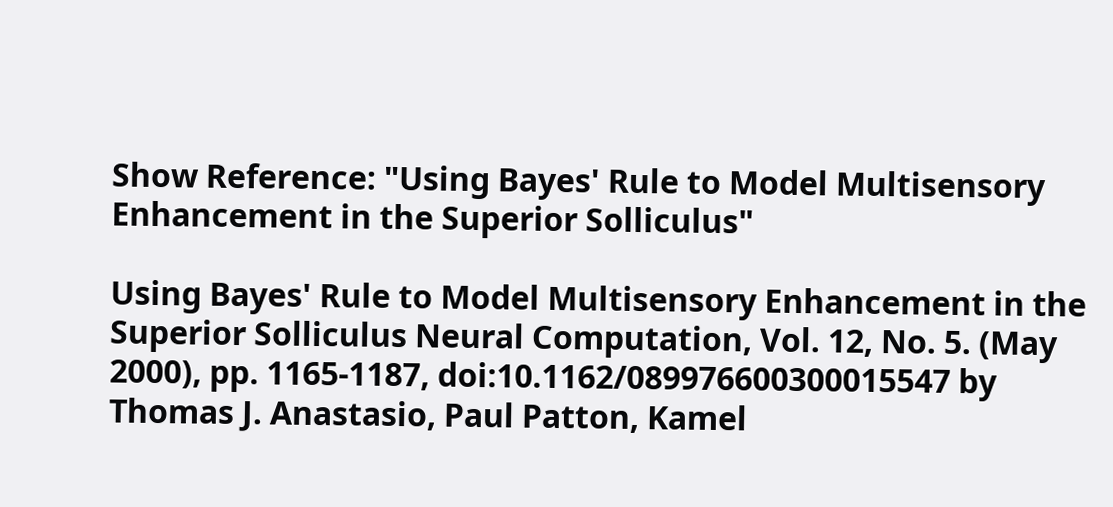Show Reference: "Using Bayes' Rule to Model Multisensory Enhancement in the Superior Solliculus"

Using Bayes' Rule to Model Multisensory Enhancement in the Superior Solliculus Neural Computation, Vol. 12, No. 5. (May 2000), pp. 1165-1187, doi:10.1162/089976600300015547 by Thomas J. Anastasio, Paul Patton, Kamel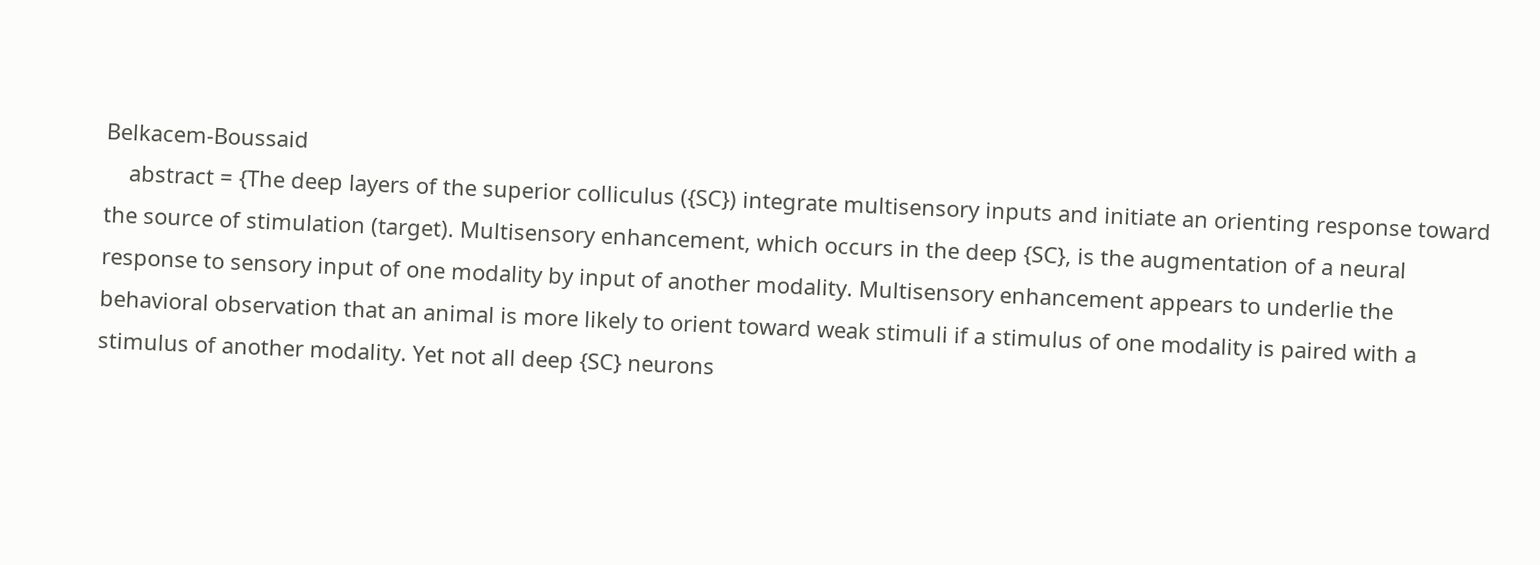Belkacem-Boussaid
    abstract = {The deep layers of the superior colliculus ({SC}) integrate multisensory inputs and initiate an orienting response toward the source of stimulation (target). Multisensory enhancement, which occurs in the deep {SC}, is the augmentation of a neural response to sensory input of one modality by input of another modality. Multisensory enhancement appears to underlie the behavioral observation that an animal is more likely to orient toward weak stimuli if a stimulus of one modality is paired with a stimulus of another modality. Yet not all deep {SC} neurons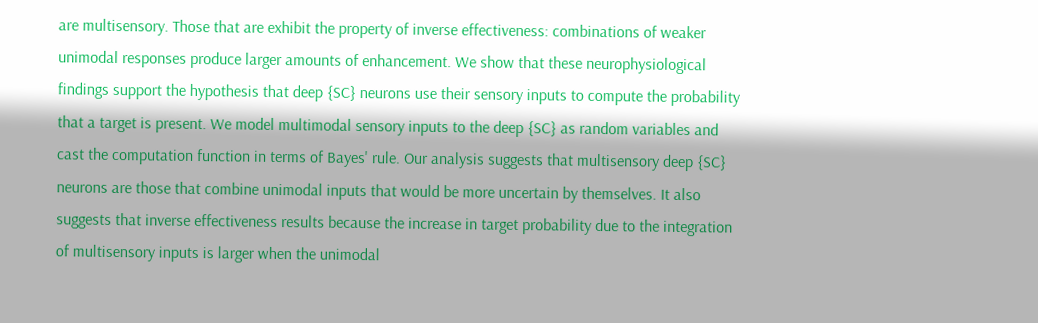are multisensory. Those that are exhibit the property of inverse effectiveness: combinations of weaker unimodal responses produce larger amounts of enhancement. We show that these neurophysiological findings support the hypothesis that deep {SC} neurons use their sensory inputs to compute the probability that a target is present. We model multimodal sensory inputs to the deep {SC} as random variables and cast the computation function in terms of Bayes' rule. Our analysis suggests that multisensory deep {SC} neurons are those that combine unimodal inputs that would be more uncertain by themselves. It also suggests that inverse effectiveness results because the increase in target probability due to the integration of multisensory inputs is larger when the unimodal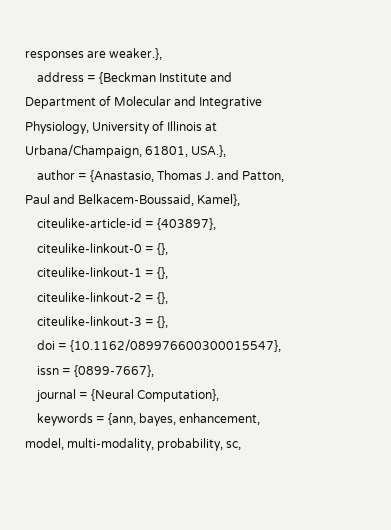responses are weaker.},
    address = {Beckman Institute and Department of Molecular and Integrative Physiology, University of Illinois at Urbana/Champaign, 61801, USA.},
    author = {Anastasio, Thomas J. and Patton, Paul and Belkacem-Boussaid, Kamel},
    citeulike-article-id = {403897},
    citeulike-linkout-0 = {},
    citeulike-linkout-1 = {},
    citeulike-linkout-2 = {},
    citeulike-linkout-3 = {},
    doi = {10.1162/089976600300015547},
    issn = {0899-7667},
    journal = {Neural Computation},
    keywords = {ann, bayes, enhancement, model, multi-modality, probability, sc,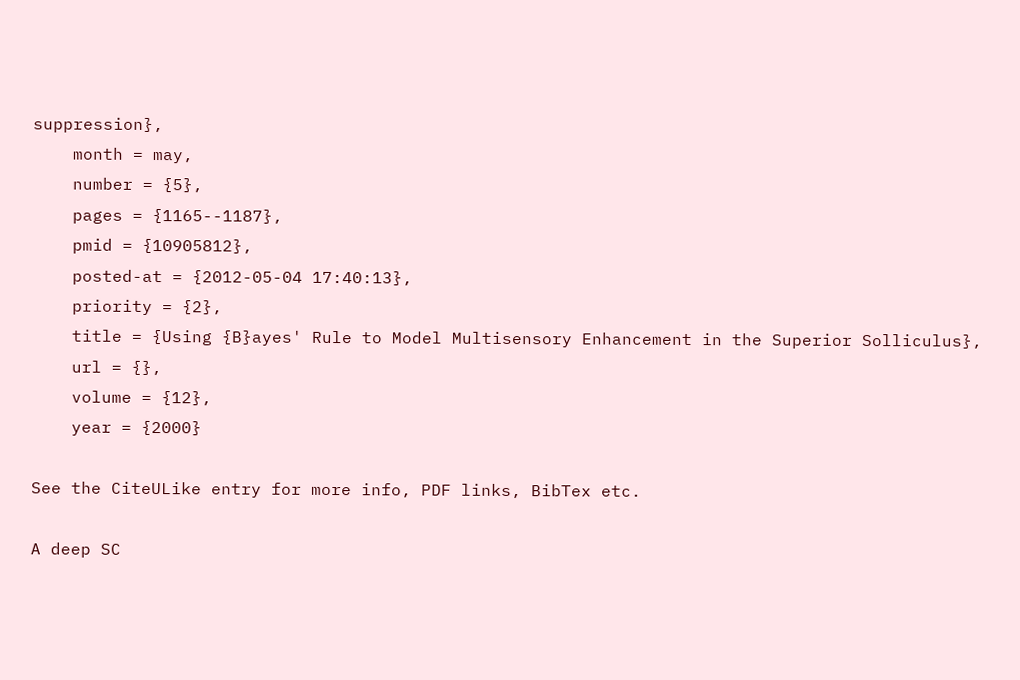suppression},
    month = may,
    number = {5},
    pages = {1165--1187},
    pmid = {10905812},
    posted-at = {2012-05-04 17:40:13},
    priority = {2},
    title = {Using {B}ayes' Rule to Model Multisensory Enhancement in the Superior Solliculus},
    url = {},
    volume = {12},
    year = {2000}

See the CiteULike entry for more info, PDF links, BibTex etc.

A deep SC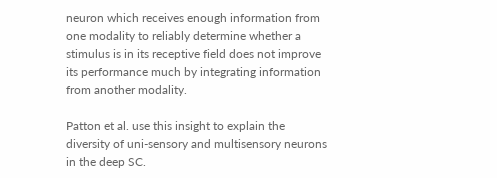neuron which receives enough information from one modality to reliably determine whether a stimulus is in its receptive field does not improve its performance much by integrating information from another modality.

Patton et al. use this insight to explain the diversity of uni-sensory and multisensory neurons in the deep SC.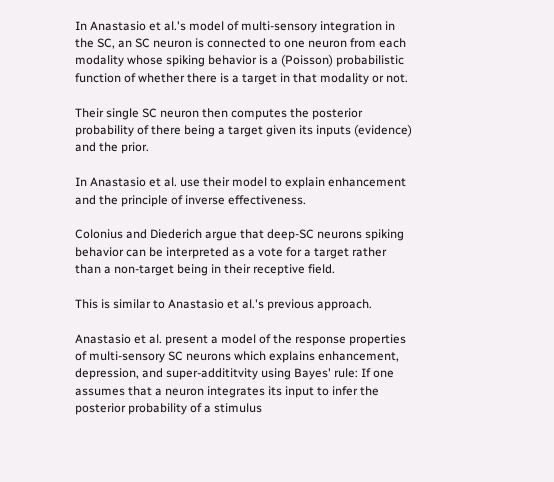In Anastasio et al.'s model of multi-sensory integration in the SC, an SC neuron is connected to one neuron from each modality whose spiking behavior is a (Poisson) probabilistic function of whether there is a target in that modality or not.

Their single SC neuron then computes the posterior probability of there being a target given its inputs (evidence) and the prior.

In Anastasio et al. use their model to explain enhancement and the principle of inverse effectiveness.

Colonius and Diederich argue that deep-SC neurons spiking behavior can be interpreted as a vote for a target rather than a non-target being in their receptive field.

This is similar to Anastasio et al.'s previous approach.

Anastasio et al. present a model of the response properties of multi-sensory SC neurons which explains enhancement, depression, and super-addititvity using Bayes' rule: If one assumes that a neuron integrates its input to infer the posterior probability of a stimulus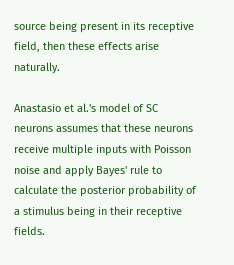source being present in its receptive field, then these effects arise naturally.

Anastasio et al.'s model of SC neurons assumes that these neurons receive multiple inputs with Poisson noise and apply Bayes' rule to calculate the posterior probability of a stimulus being in their receptive fields.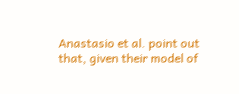Anastasio et al. point out that, given their model of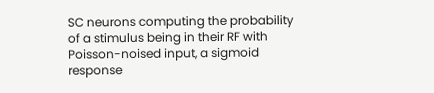SC neurons computing the probability of a stimulus being in their RF with Poisson-noised input, a sigmoid response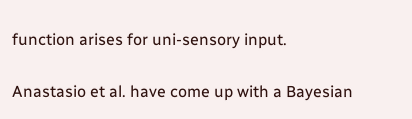function arises for uni-sensory input.

Anastasio et al. have come up with a Bayesian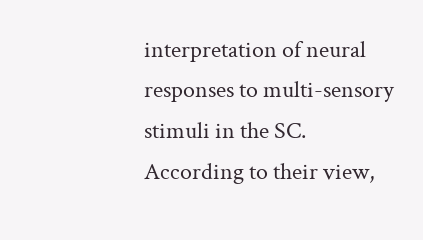interpretation of neural responses to multi-sensory stimuli in the SC. According to their view,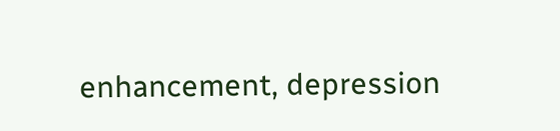enhancement, depression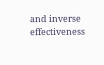and inverse effectiveness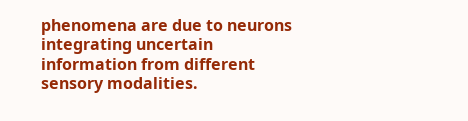phenomena are due to neurons integrating uncertain information from different sensory modalities.